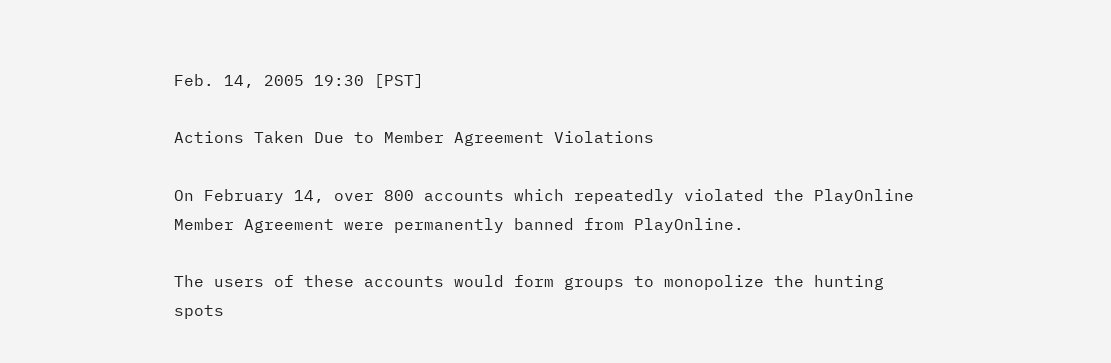Feb. 14, 2005 19:30 [PST]

Actions Taken Due to Member Agreement Violations

On February 14, over 800 accounts which repeatedly violated the PlayOnline
Member Agreement were permanently banned from PlayOnline.

The users of these accounts would form groups to monopolize the hunting
spots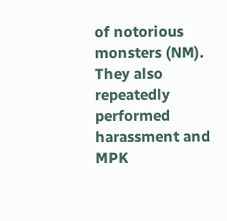of notorious monsters (NM). They also repeatedly performed harassment and MPK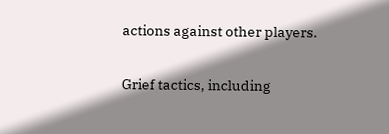actions against other players.

Grief tactics, including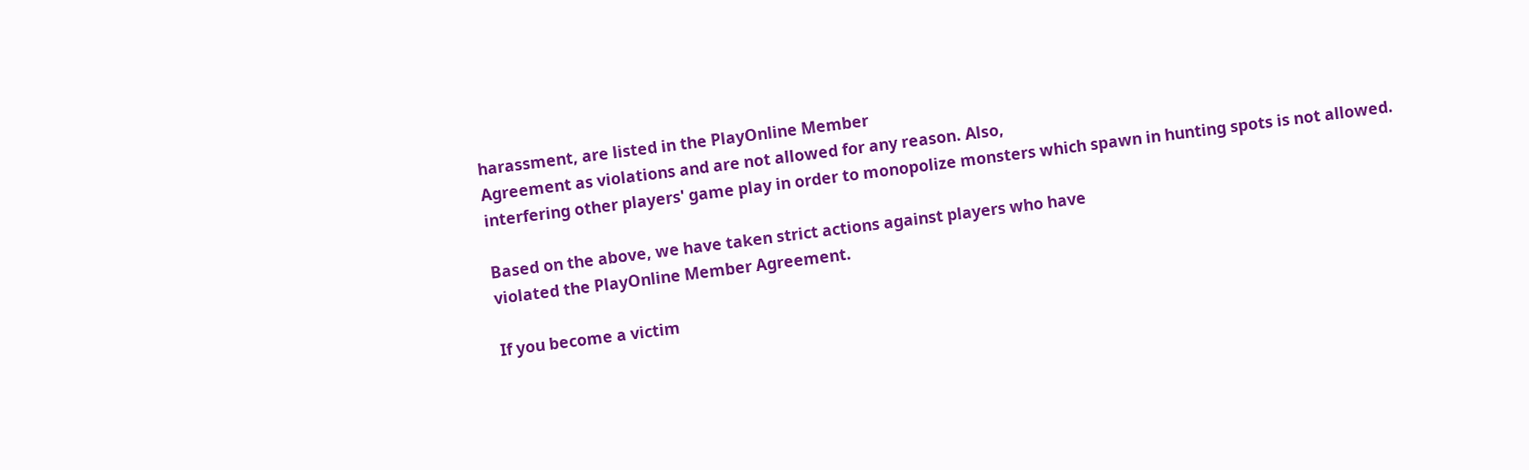harassment, are listed in the PlayOnline Member
Agreement as violations and are not allowed for any reason. Also,
interfering other players' game play in order to monopolize monsters which spawn in hunting spots is not allowed.

Based on the above, we have taken strict actions against players who have
violated the PlayOnline Member Agreement.

If you become a victim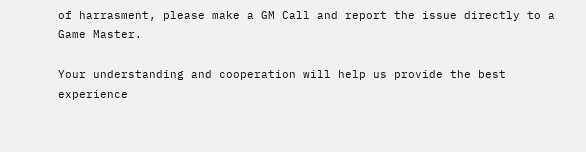of harrasment, please make a GM Call and report the issue directly to a Game Master.

Your understanding and cooperation will help us provide the best experience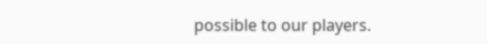possible to our players.